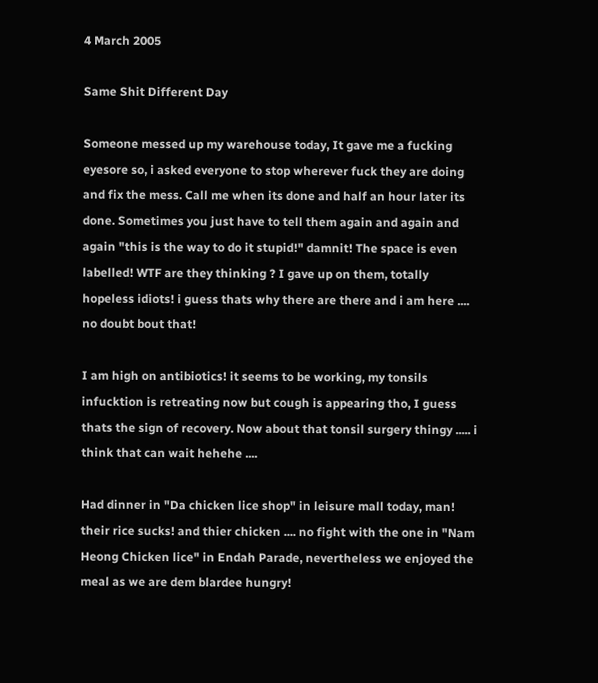4 March 2005

Same Shit Different Day

Someone messed up my warehouse today, It gave me a fucking eyesore so, i asked everyone to stop wherever fuck they are doing and fix the mess. Call me when its done and half an hour later its done. Sometimes you just have to tell them again and again and again "this is the way to do it stupid!" damnit! The space is even labelled! WTF are they thinking ? I gave up on them, totally hopeless idiots! i guess thats why there are there and i am here .... no doubt bout that!

I am high on antibiotics! it seems to be working, my tonsils infucktion is retreating now but cough is appearing tho, I guess thats the sign of recovery. Now about that tonsil surgery thingy ..... i think that can wait hehehe ....

Had dinner in "Da chicken lice shop" in leisure mall today, man! their rice sucks! and thier chicken .... no fight with the one in "Nam Heong Chicken lice" in Endah Parade, nevertheless we enjoyed the meal as we are dem blardee hungry!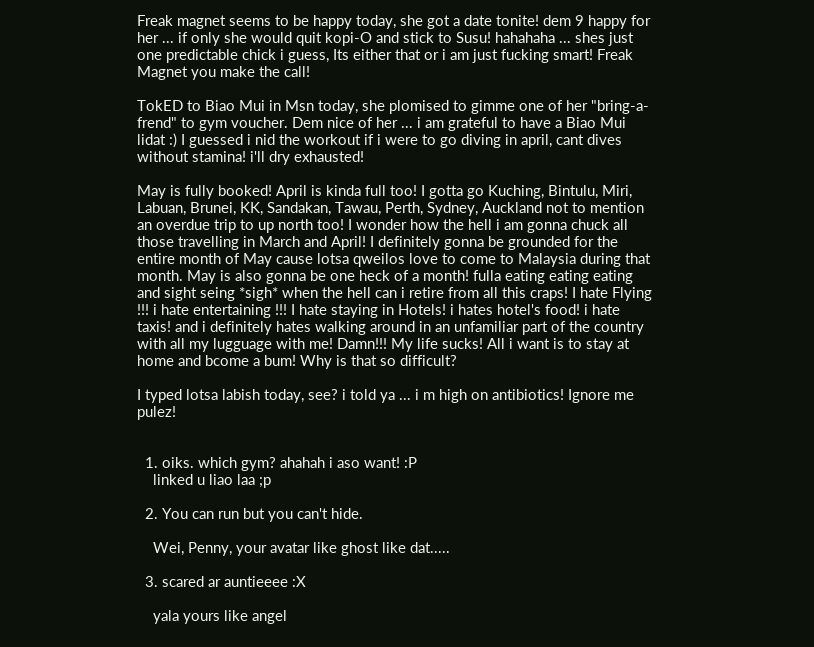Freak magnet seems to be happy today, she got a date tonite! dem 9 happy for her ... if only she would quit kopi-O and stick to Susu! hahahaha ... shes just one predictable chick i guess, Its either that or i am just fucking smart! Freak Magnet you make the call!

TokED to Biao Mui in Msn today, she plomised to gimme one of her "bring-a-frend" to gym voucher. Dem nice of her ... i am grateful to have a Biao Mui lidat :) I guessed i nid the workout if i were to go diving in april, cant dives without stamina! i'll dry exhausted!

May is fully booked! April is kinda full too! I gotta go Kuching, Bintulu, Miri, Labuan, Brunei, KK, Sandakan, Tawau, Perth, Sydney, Auckland not to mention an overdue trip to up north too! I wonder how the hell i am gonna chuck all those travelling in March and April! I definitely gonna be grounded for the entire month of May cause lotsa qweilos love to come to Malaysia during that month. May is also gonna be one heck of a month! fulla eating eating eating and sight seing *sigh* when the hell can i retire from all this craps! I hate Flying !!! i hate entertaining !!! I hate staying in Hotels! i hates hotel's food! i hate taxis! and i definitely hates walking around in an unfamiliar part of the country with all my lugguage with me! Damn!!! My life sucks! All i want is to stay at home and bcome a bum! Why is that so difficult?

I typed lotsa labish today, see? i told ya ... i m high on antibiotics! Ignore me pulez!


  1. oiks. which gym? ahahah i aso want! :P
    linked u liao laa ;p

  2. You can run but you can't hide.

    Wei, Penny, your avatar like ghost like dat.....

  3. scared ar auntieeee :X

    yala yours like angel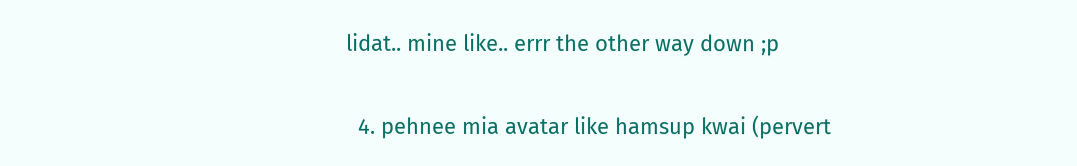lidat.. mine like.. errr the other way down ;p

  4. pehnee mia avatar like hamsup kwai (pervert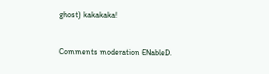ghost) kakakaka!


Comments moderation ENableD.